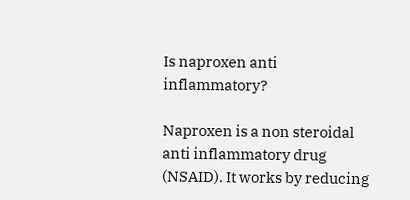Is naproxen anti inflammatory?

Naproxen is a non steroidal anti inflammatory drug (NSAID). It works by reducing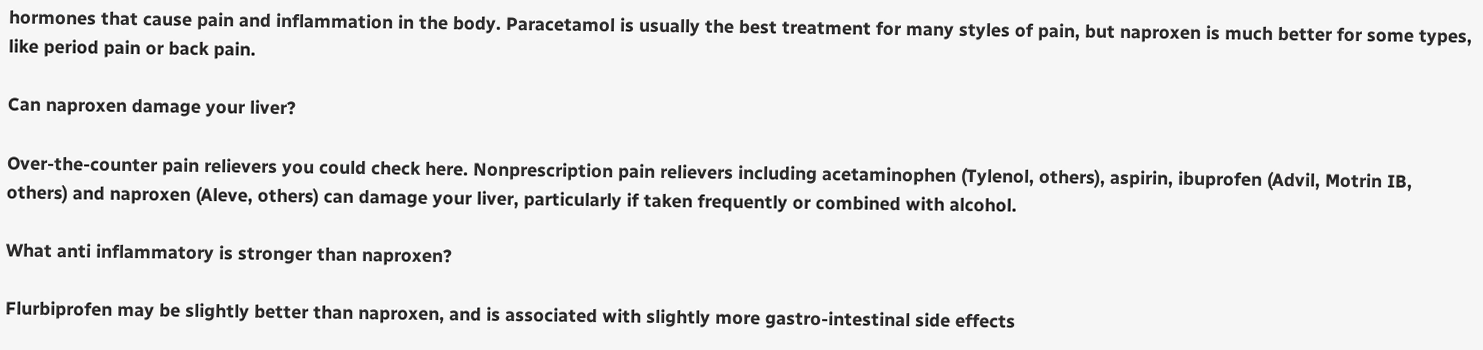hormones that cause pain and inflammation in the body. Paracetamol is usually the best treatment for many styles of pain, but naproxen is much better for some types, like period pain or back pain.

Can naproxen damage your liver?

Over-the-counter pain relievers you could check here. Nonprescription pain relievers including acetaminophen (Tylenol, others), aspirin, ibuprofen (Advil, Motrin IB, others) and naproxen (Aleve, others) can damage your liver, particularly if taken frequently or combined with alcohol.

What anti inflammatory is stronger than naproxen?

Flurbiprofen may be slightly better than naproxen, and is associated with slightly more gastro-intestinal side effects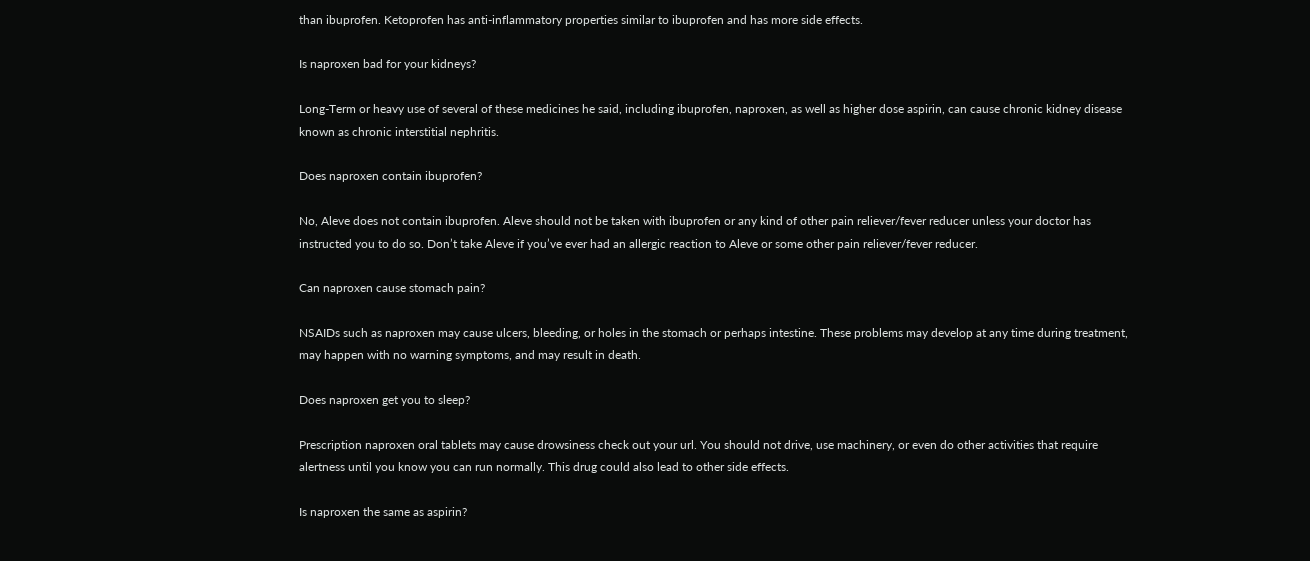than ibuprofen. Ketoprofen has anti-inflammatory properties similar to ibuprofen and has more side effects.

Is naproxen bad for your kidneys?

Long-Term or heavy use of several of these medicines he said, including ibuprofen, naproxen, as well as higher dose aspirin, can cause chronic kidney disease known as chronic interstitial nephritis.

Does naproxen contain ibuprofen?

No, Aleve does not contain ibuprofen. Aleve should not be taken with ibuprofen or any kind of other pain reliever/fever reducer unless your doctor has instructed you to do so. Don’t take Aleve if you’ve ever had an allergic reaction to Aleve or some other pain reliever/fever reducer.

Can naproxen cause stomach pain?

NSAIDs such as naproxen may cause ulcers, bleeding, or holes in the stomach or perhaps intestine. These problems may develop at any time during treatment, may happen with no warning symptoms, and may result in death.

Does naproxen get you to sleep?

Prescription naproxen oral tablets may cause drowsiness check out your url. You should not drive, use machinery, or even do other activities that require alertness until you know you can run normally. This drug could also lead to other side effects.

Is naproxen the same as aspirin?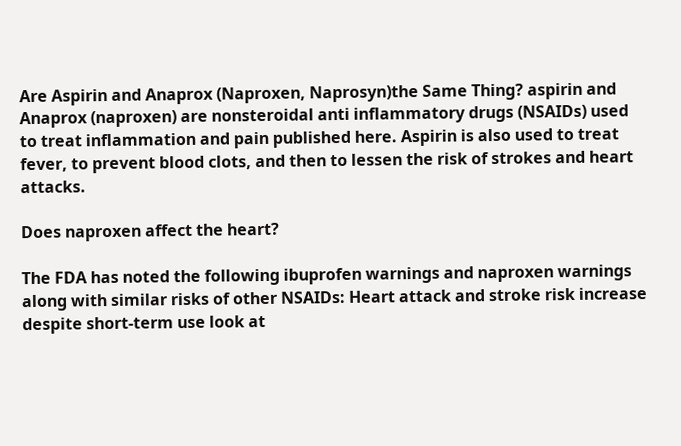Are Aspirin and Anaprox (Naproxen, Naprosyn)the Same Thing? aspirin and Anaprox (naproxen) are nonsteroidal anti inflammatory drugs (NSAIDs) used to treat inflammation and pain published here. Aspirin is also used to treat fever, to prevent blood clots, and then to lessen the risk of strokes and heart attacks.

Does naproxen affect the heart?

The FDA has noted the following ibuprofen warnings and naproxen warnings along with similar risks of other NSAIDs: Heart attack and stroke risk increase despite short-term use look at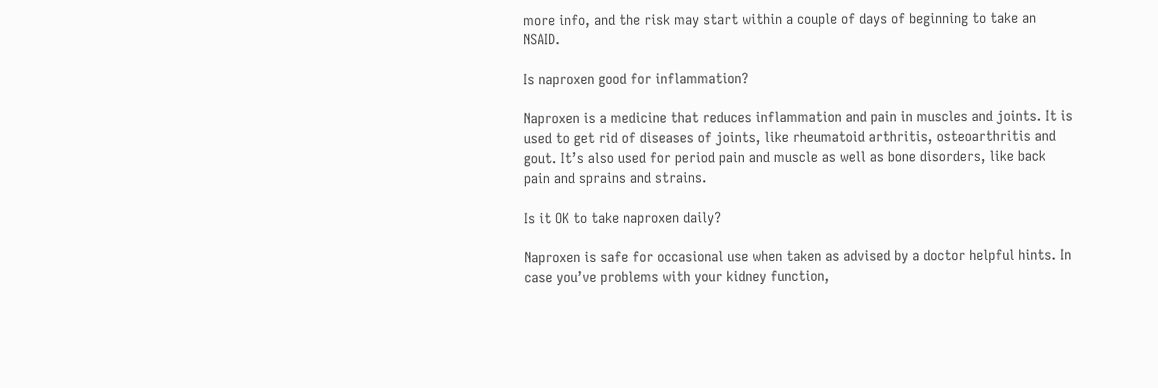more info, and the risk may start within a couple of days of beginning to take an NSAID.

Is naproxen good for inflammation?

Naproxen is a medicine that reduces inflammation and pain in muscles and joints. It is used to get rid of diseases of joints, like rheumatoid arthritis, osteoarthritis and gout. It’s also used for period pain and muscle as well as bone disorders, like back pain and sprains and strains.

Is it OK to take naproxen daily?

Naproxen is safe for occasional use when taken as advised by a doctor helpful hints. In case you’ve problems with your kidney function,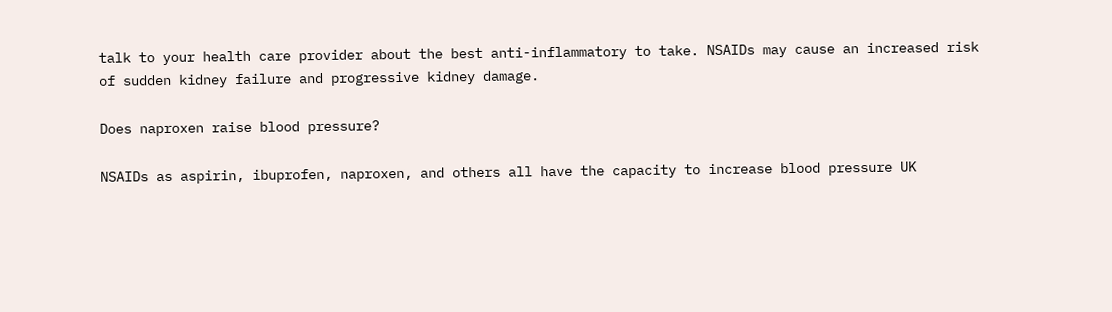talk to your health care provider about the best anti-inflammatory to take. NSAIDs may cause an increased risk of sudden kidney failure and progressive kidney damage.

Does naproxen raise blood pressure?

NSAIDs as aspirin, ibuprofen, naproxen, and others all have the capacity to increase blood pressure UK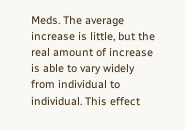Meds. The average increase is little, but the real amount of increase is able to vary widely from individual to individual. This effect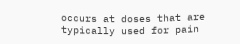occurs at doses that are typically used for pain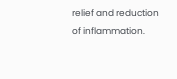relief and reduction of inflammation.